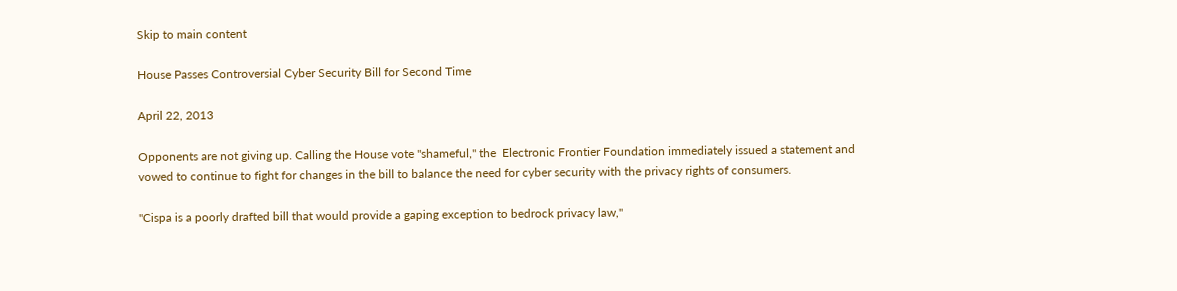Skip to main content

House Passes Controversial Cyber Security Bill for Second Time

April 22, 2013

Opponents are not giving up. Calling the House vote "shameful," the  Electronic Frontier Foundation immediately issued a statement and vowed to continue to fight for changes in the bill to balance the need for cyber security with the privacy rights of consumers.

"Cispa is a poorly drafted bill that would provide a gaping exception to bedrock privacy law,"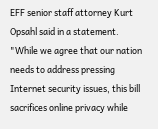EFF senior staff attorney Kurt Opsahl said in a statement. "While we agree that our nation needs to address pressing Internet security issues, this bill sacrifices online privacy while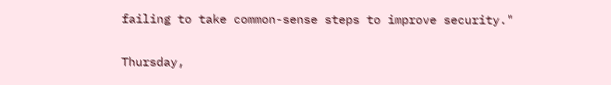failing to take common-sense steps to improve security."

Thursday,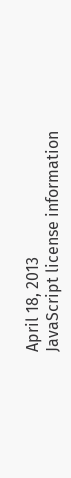April 18, 2013
JavaScript license information